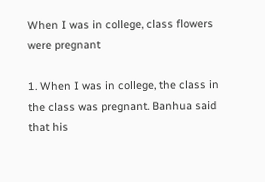When I was in college, class flowers were pregnant

1. When I was in college, the class in the class was pregnant. Banhua said that his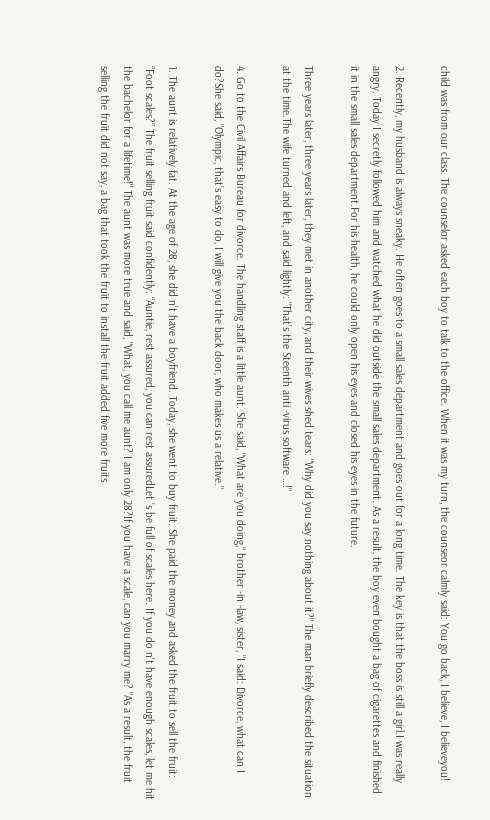child was from our class. The counselor asked each boy to talk to the office. When it was my turn, the counseor calmly said: You go back, I believe, I believeyou!

2. Recently, my husband is always sneaky. He often goes to a small sales department and goes out for a long time. The key is that the boss is still a girl.I was really angry. Today I secretly followed him and watched what he did outside the small sales department. As a result, the boy even bought a bag of cigarettes and finished it in the small sales department.For his health, he could only open his eyes and closed his eyes in the future.

Three years later, three years later, they met in another city, and their wives shed tears: "Why did you say nothing about it?" The man briefly described the situation at the time.The wife turned and left, and said lightly: "That’s the Steenth anti -virus software …!"

4. Go to the Civil Affairs Bureau for divorce. The handling staff is a little aunt. She said, "What are you doing," brother -in -law, sister, "I said: Divorce, what can I do?She said, "Olympic, that’s easy to do, I will give you the back door, who makes us a relative."

1. The aunt is relatively fat. At the age of 28, she did n’t have a boyfriend. Today, she went to buy fruit. She paid the money and asked the fruit to sell the fruit: “Foot scales?” The fruit selling fruit said confidently: “Auntie, rest assured, you can rest assuredLet ’s be full of scales here. If you do n’t have enough scales, let me hit the bachelor for a lifetime!" The aunt was more true and said, "What, you call me aunt? I am only 28?If you have a scale, can you marry me? "As a result, the fruit selling the fruit did not say, a bag that took the fruit to install the fruit added five more fruits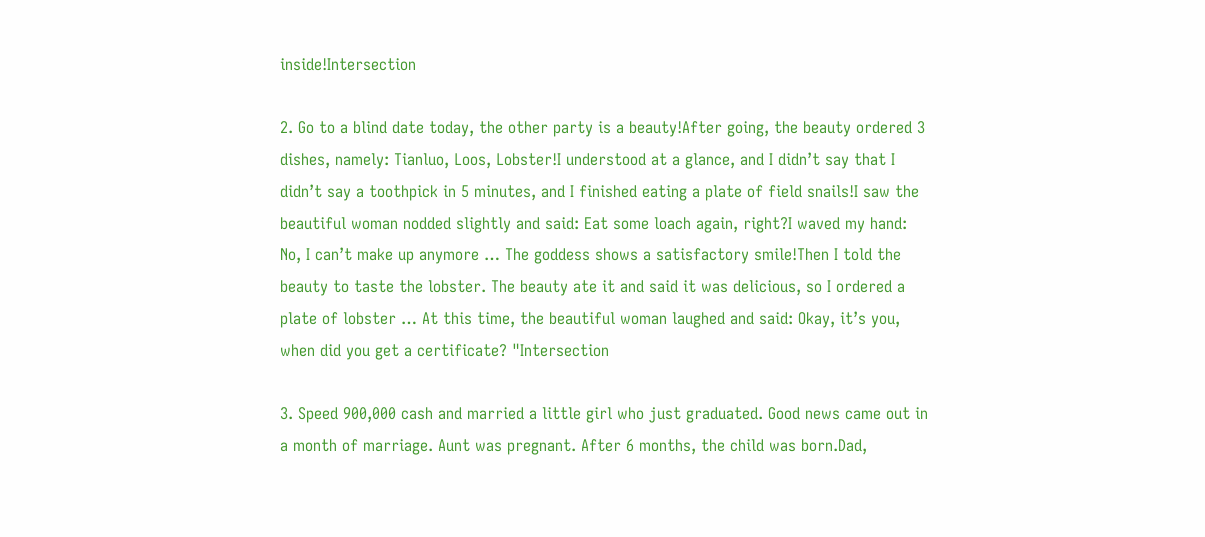inside!Intersection

2. Go to a blind date today, the other party is a beauty!After going, the beauty ordered 3 dishes, namely: Tianluo, Loos, Lobster!I understood at a glance, and I didn’t say that I didn’t say a toothpick in 5 minutes, and I finished eating a plate of field snails!I saw the beautiful woman nodded slightly and said: Eat some loach again, right?I waved my hand: No, I can’t make up anymore … The goddess shows a satisfactory smile!Then I told the beauty to taste the lobster. The beauty ate it and said it was delicious, so I ordered a plate of lobster … At this time, the beautiful woman laughed and said: Okay, it’s you, when did you get a certificate? "Intersection

3. Speed 900,000 cash and married a little girl who just graduated. Good news came out in a month of marriage. Aunt was pregnant. After 6 months, the child was born.Dad,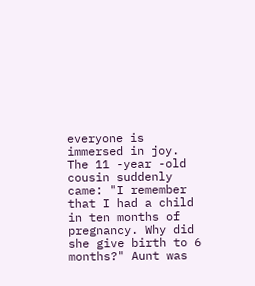everyone is immersed in joy. The 11 -year -old cousin suddenly came: "I remember that I had a child in ten months of pregnancy. Why did she give birth to 6 months?" Aunt was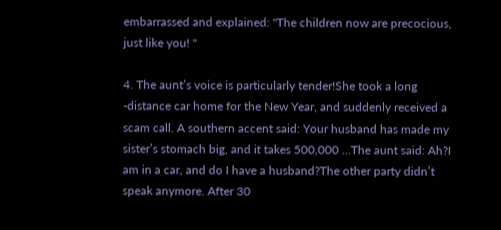embarrassed and explained: "The children now are precocious, just like you! "

4. The aunt’s voice is particularly tender!She took a long -distance car home for the New Year, and suddenly received a scam call. A southern accent said: Your husband has made my sister’s stomach big, and it takes 500,000 …The aunt said: Ah?I am in a car, and do I have a husband?The other party didn’t speak anymore. After 30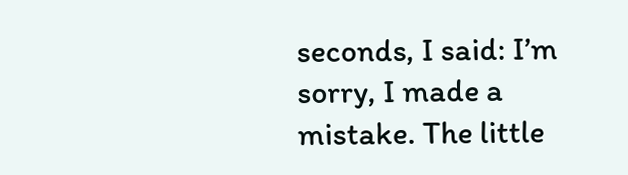seconds, I said: I’m sorry, I made a mistake. The little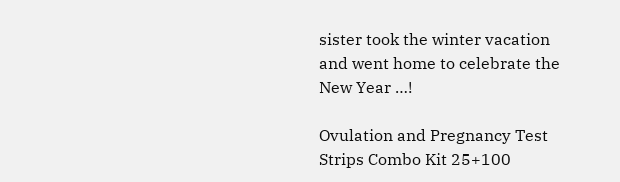sister took the winter vacation and went home to celebrate the New Year …!

Ovulation and Pregnancy Test Strips Combo Kit 25+100